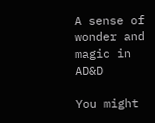A sense of wonder and magic in AD&D

You might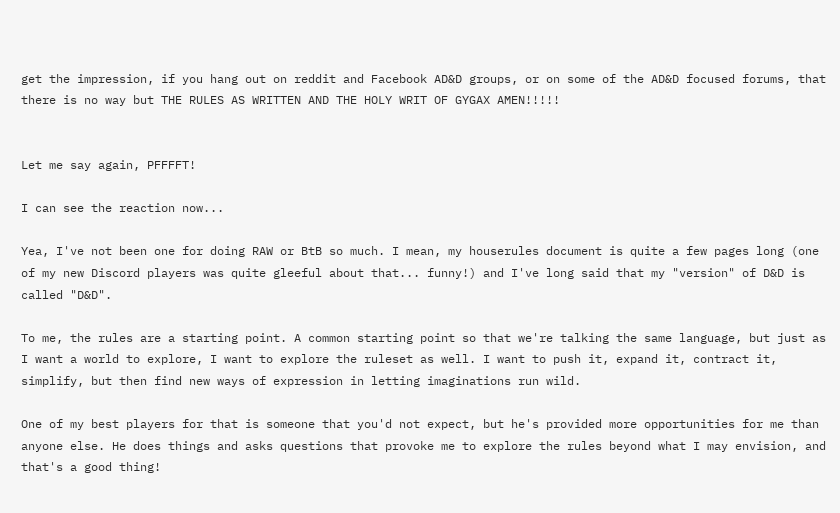get the impression, if you hang out on reddit and Facebook AD&D groups, or on some of the AD&D focused forums, that there is no way but THE RULES AS WRITTEN AND THE HOLY WRIT OF GYGAX AMEN!!!!!


Let me say again, PFFFFT!

I can see the reaction now...

Yea, I've not been one for doing RAW or BtB so much. I mean, my houserules document is quite a few pages long (one of my new Discord players was quite gleeful about that... funny!) and I've long said that my "version" of D&D is called "D&D".

To me, the rules are a starting point. A common starting point so that we're talking the same language, but just as I want a world to explore, I want to explore the ruleset as well. I want to push it, expand it, contract it, simplify, but then find new ways of expression in letting imaginations run wild.

One of my best players for that is someone that you'd not expect, but he's provided more opportunities for me than anyone else. He does things and asks questions that provoke me to explore the rules beyond what I may envision, and that's a good thing!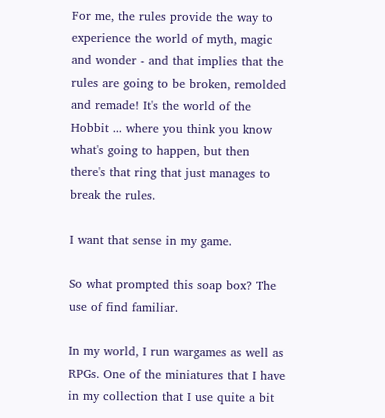For me, the rules provide the way to experience the world of myth, magic and wonder - and that implies that the rules are going to be broken, remolded and remade! It's the world of the Hobbit ... where you think you know what's going to happen, but then there's that ring that just manages to break the rules.

I want that sense in my game.

So what prompted this soap box? The use of find familiar.

In my world, I run wargames as well as RPGs. One of the miniatures that I have in my collection that I use quite a bit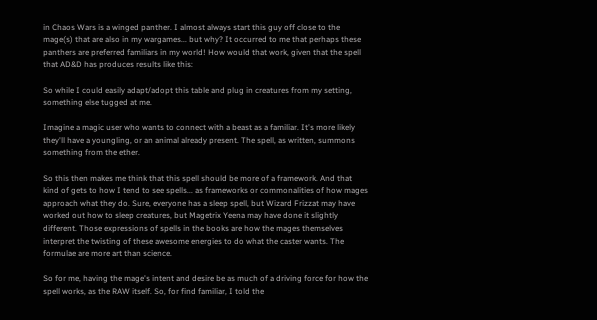in Chaos Wars is a winged panther. I almost always start this guy off close to the mage(s) that are also in my wargames... but why? It occurred to me that perhaps these panthers are preferred familiars in my world! How would that work, given that the spell that AD&D has produces results like this:

So while I could easily adapt/adopt this table and plug in creatures from my setting, something else tugged at me.

Imagine a magic user who wants to connect with a beast as a familiar. It's more likely they'll have a youngling, or an animal already present. The spell, as written, summons something from the ether.

So this then makes me think that this spell should be more of a framework. And that kind of gets to how I tend to see spells... as frameworks or commonalities of how mages approach what they do. Sure, everyone has a sleep spell, but Wizard Frizzat may have worked out how to sleep creatures, but Magetrix Yeena may have done it slightly different. Those expressions of spells in the books are how the mages themselves interpret the twisting of these awesome energies to do what the caster wants. The formulae are more art than science.

So for me, having the mage's intent and desire be as much of a driving force for how the spell works, as the RAW itself. So, for find familiar, I told the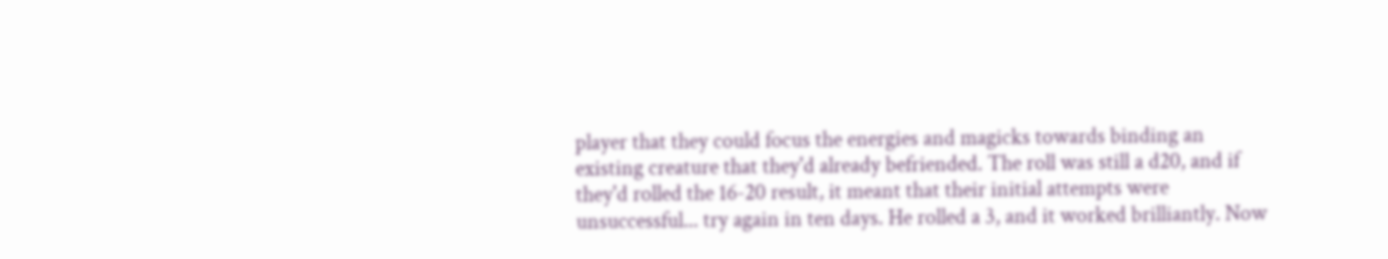player that they could focus the energies and magicks towards binding an existing creature that they'd already befriended. The roll was still a d20, and if they'd rolled the 16-20 result, it meant that their initial attempts were unsuccessful... try again in ten days. He rolled a 3, and it worked brilliantly. Now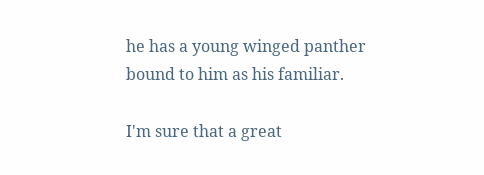he has a young winged panther bound to him as his familiar.

I'm sure that a great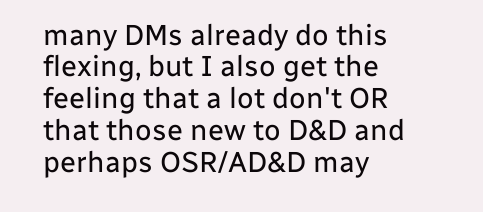many DMs already do this flexing, but I also get the feeling that a lot don't OR that those new to D&D and perhaps OSR/AD&D may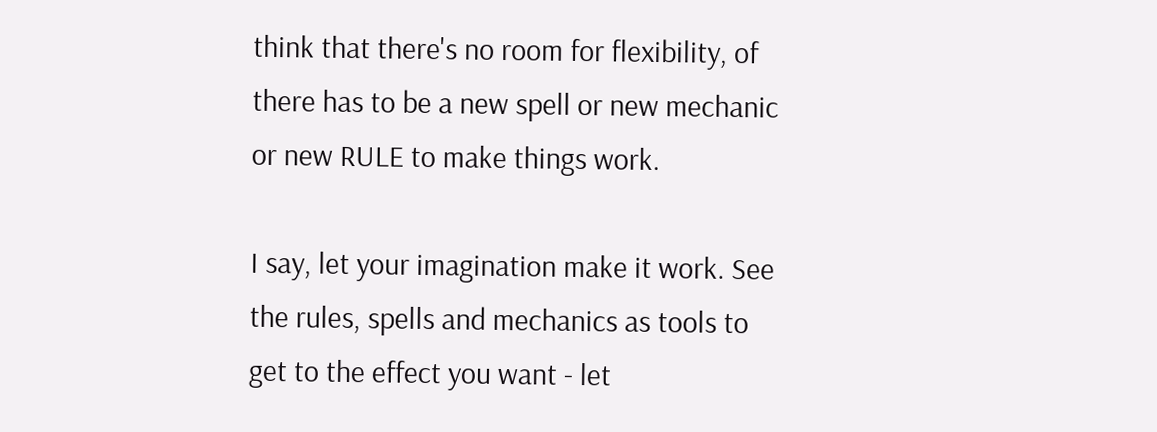think that there's no room for flexibility, of there has to be a new spell or new mechanic or new RULE to make things work.

I say, let your imagination make it work. See the rules, spells and mechanics as tools to get to the effect you want - let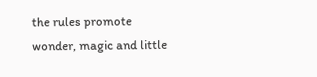the rules promote wonder, magic and little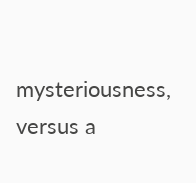mysteriousness, versus a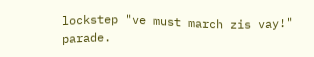lockstep "ve must march zis vay!" parade.